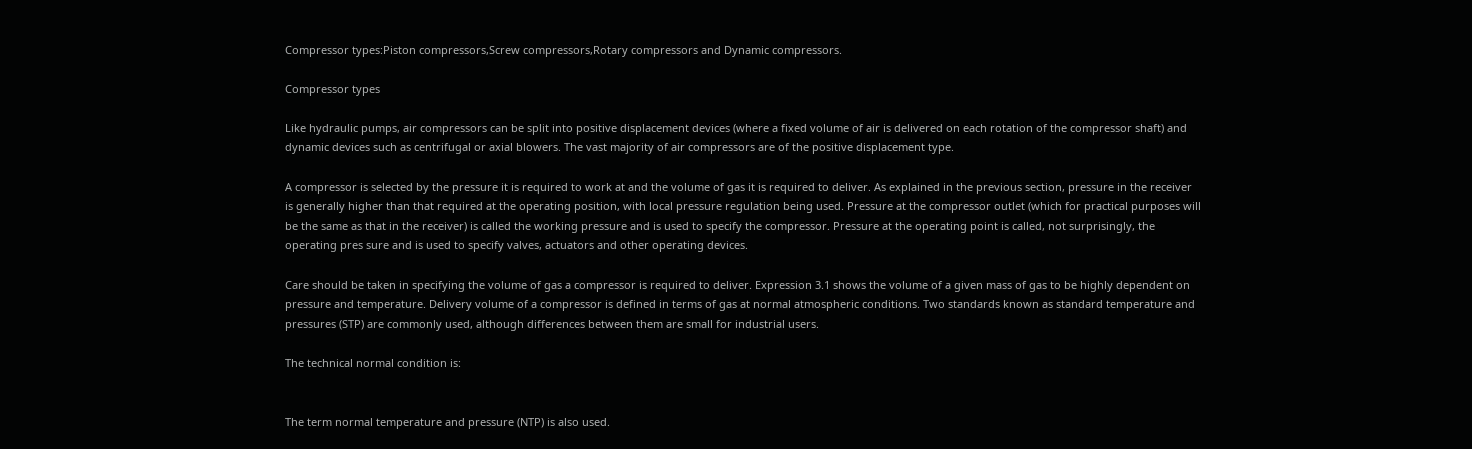Compressor types:Piston compressors,Screw compressors,Rotary compressors and Dynamic compressors.

Compressor types

Like hydraulic pumps, air compressors can be split into positive displacement devices (where a fixed volume of air is delivered on each rotation of the compressor shaft) and dynamic devices such as centrifugal or axial blowers. The vast majority of air compressors are of the positive displacement type.

A compressor is selected by the pressure it is required to work at and the volume of gas it is required to deliver. As explained in the previous section, pressure in the receiver is generally higher than that required at the operating position, with local pressure regulation being used. Pressure at the compressor outlet (which for practical purposes will be the same as that in the receiver) is called the working pressure and is used to specify the compressor. Pressure at the operating point is called, not surprisingly, the operating pres sure and is used to specify valves, actuators and other operating devices.

Care should be taken in specifying the volume of gas a compressor is required to deliver. Expression 3.1 shows the volume of a given mass of gas to be highly dependent on pressure and temperature. Delivery volume of a compressor is defined in terms of gas at normal atmospheric conditions. Two standards known as standard temperature and pressures (STP) are commonly used, although differences between them are small for industrial users.

The technical normal condition is:


The term normal temperature and pressure (NTP) is also used.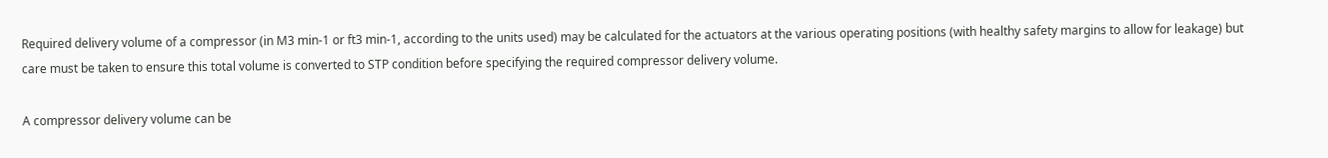Required delivery volume of a compressor (in M3 min-1 or ft3 min-1, according to the units used) may be calculated for the actuators at the various operating positions (with healthy safety margins to allow for leakage) but care must be taken to ensure this total volume is converted to STP condition before specifying the required compressor delivery volume.

A compressor delivery volume can be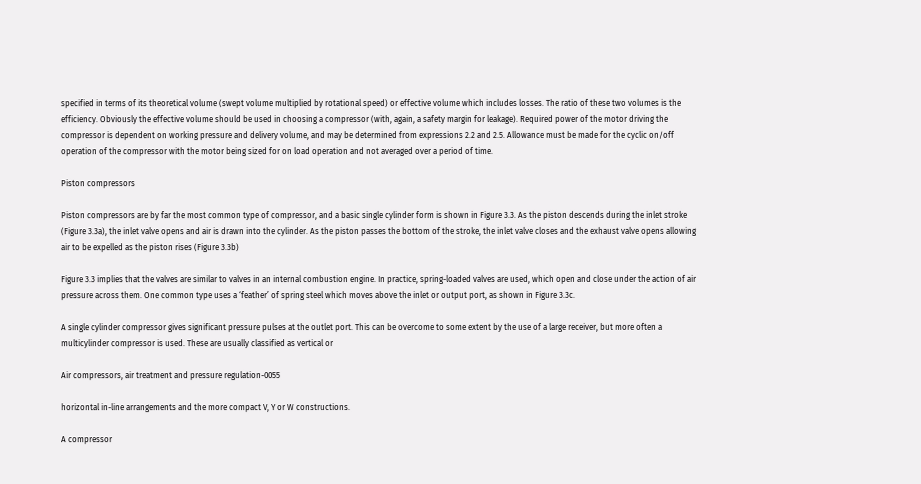specified in terms of its theoretical volume (swept volume multiplied by rotational speed) or effective volume which includes losses. The ratio of these two volumes is the efficiency. Obviously the effective volume should be used in choosing a compressor (with, again, a safety margin for leakage). Required power of the motor driving the compressor is dependent on working pressure and delivery volume, and may be determined from expressions 2.2 and 2.5. Allowance must be made for the cyclic on/off operation of the compressor with the motor being sized for on load operation and not averaged over a period of time.

Piston compressors

Piston compressors are by far the most common type of compressor, and a basic single cylinder form is shown in Figure 3.3. As the piston descends during the inlet stroke (Figure 3.3a), the inlet valve opens and air is drawn into the cylinder. As the piston passes the bottom of the stroke, the inlet valve closes and the exhaust valve opens allowing air to be expelled as the piston rises (Figure 3.3b)

Figure 3.3 implies that the valves are similar to valves in an internal combustion engine. In practice, spring-loaded valves are used, which open and close under the action of air pressure across them. One common type uses a ‘feather’ of spring steel which moves above the inlet or output port, as shown in Figure 3.3c.

A single cylinder compressor gives significant pressure pulses at the outlet port. This can be overcome to some extent by the use of a large receiver, but more often a multicylinder compressor is used. These are usually classified as vertical or

Air compressors, air treatment and pressure regulation-0055

horizontal in-line arrangements and the more compact V, Y or W constructions.

A compressor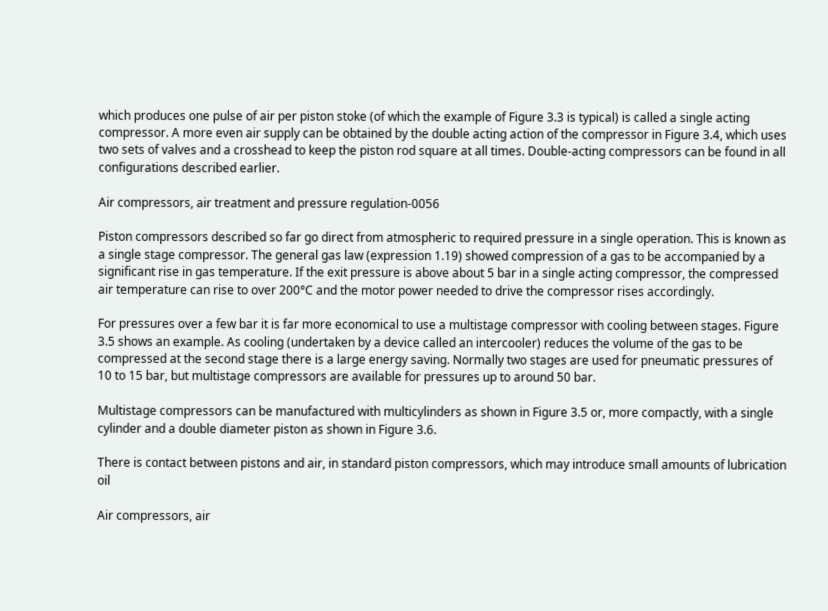which produces one pulse of air per piston stoke (of which the example of Figure 3.3 is typical) is called a single acting compressor. A more even air supply can be obtained by the double acting action of the compressor in Figure 3.4, which uses two sets of valves and a crosshead to keep the piston rod square at all times. Double-acting compressors can be found in all configurations described earlier.

Air compressors, air treatment and pressure regulation-0056

Piston compressors described so far go direct from atmospheric to required pressure in a single operation. This is known as a single stage compressor. The general gas law (expression 1.19) showed compression of a gas to be accompanied by a significant rise in gas temperature. If the exit pressure is above about 5 bar in a single acting compressor, the compressed air temperature can rise to over 200°C and the motor power needed to drive the compressor rises accordingly.

For pressures over a few bar it is far more economical to use a multistage compressor with cooling between stages. Figure 3.5 shows an example. As cooling (undertaken by a device called an intercooler) reduces the volume of the gas to be compressed at the second stage there is a large energy saving. Normally two stages are used for pneumatic pressures of 10 to 15 bar, but multistage compressors are available for pressures up to around 50 bar.

Multistage compressors can be manufactured with multicylinders as shown in Figure 3.5 or, more compactly, with a single cylinder and a double diameter piston as shown in Figure 3.6.

There is contact between pistons and air, in standard piston compressors, which may introduce small amounts of lubrication oil

Air compressors, air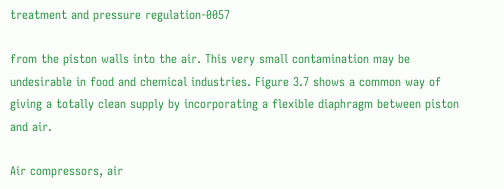treatment and pressure regulation-0057

from the piston walls into the air. This very small contamination may be undesirable in food and chemical industries. Figure 3.7 shows a common way of giving a totally clean supply by incorporating a flexible diaphragm between piston and air.

Air compressors, air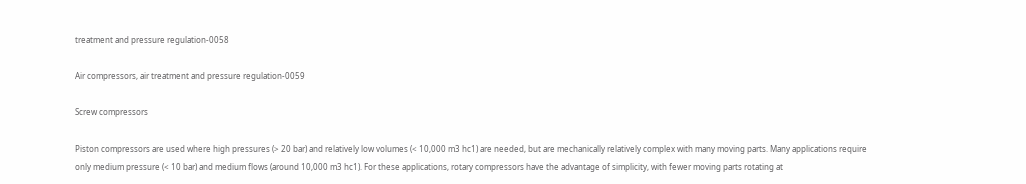treatment and pressure regulation-0058

Air compressors, air treatment and pressure regulation-0059

Screw compressors

Piston compressors are used where high pressures (> 20 bar) and relatively low volumes (< 10,000 m3 hc1) are needed, but are mechanically relatively complex with many moving parts. Many applications require only medium pressure (< 10 bar) and medium flows (around 10,000 m3 hc1). For these applications, rotary compressors have the advantage of simplicity, with fewer moving parts rotating at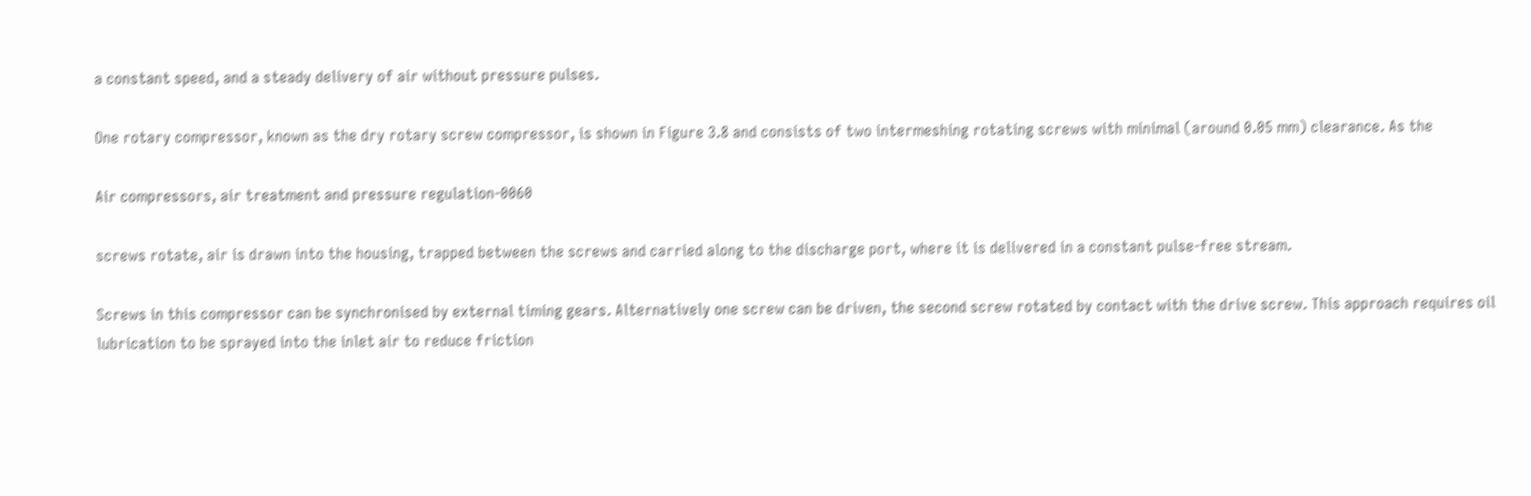a constant speed, and a steady delivery of air without pressure pulses.

One rotary compressor, known as the dry rotary screw compressor, is shown in Figure 3.8 and consists of two intermeshing rotating screws with minimal (around 0.05 mm) clearance. As the

Air compressors, air treatment and pressure regulation-0060

screws rotate, air is drawn into the housing, trapped between the screws and carried along to the discharge port, where it is delivered in a constant pulse-free stream.

Screws in this compressor can be synchronised by external timing gears. Alternatively one screw can be driven, the second screw rotated by contact with the drive screw. This approach requires oil lubrication to be sprayed into the inlet air to reduce friction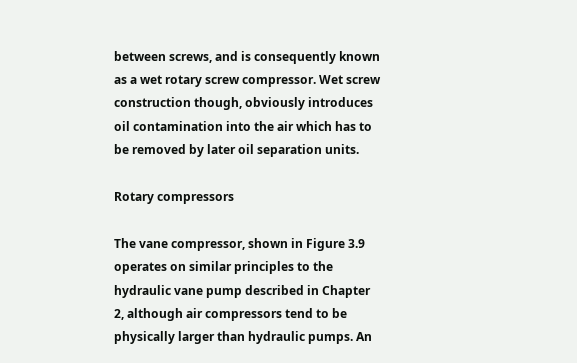between screws, and is consequently known as a wet rotary screw compressor. Wet screw construction though, obviously introduces oil contamination into the air which has to be removed by later oil separation units.

Rotary compressors

The vane compressor, shown in Figure 3.9 operates on similar principles to the hydraulic vane pump described in Chapter 2, although air compressors tend to be physically larger than hydraulic pumps. An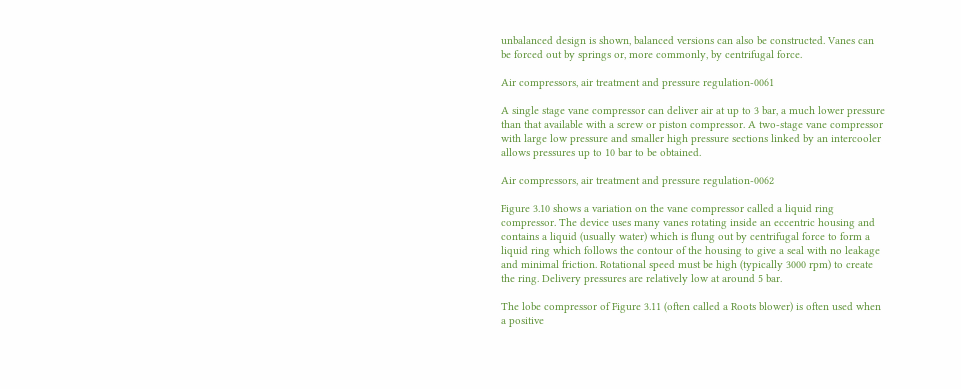unbalanced design is shown, balanced versions can also be constructed. Vanes can be forced out by springs or, more commonly, by centrifugal force.

Air compressors, air treatment and pressure regulation-0061

A single stage vane compressor can deliver air at up to 3 bar, a much lower pressure than that available with a screw or piston compressor. A two-stage vane compressor with large low pressure and smaller high pressure sections linked by an intercooler allows pressures up to 10 bar to be obtained.

Air compressors, air treatment and pressure regulation-0062

Figure 3.10 shows a variation on the vane compressor called a liquid ring compressor. The device uses many vanes rotating inside an eccentric housing and contains a liquid (usually water) which is flung out by centrifugal force to form a liquid ring which follows the contour of the housing to give a seal with no leakage and minimal friction. Rotational speed must be high (typically 3000 rpm) to create the ring. Delivery pressures are relatively low at around 5 bar.

The lobe compressor of Figure 3.11 (often called a Roots blower) is often used when a positive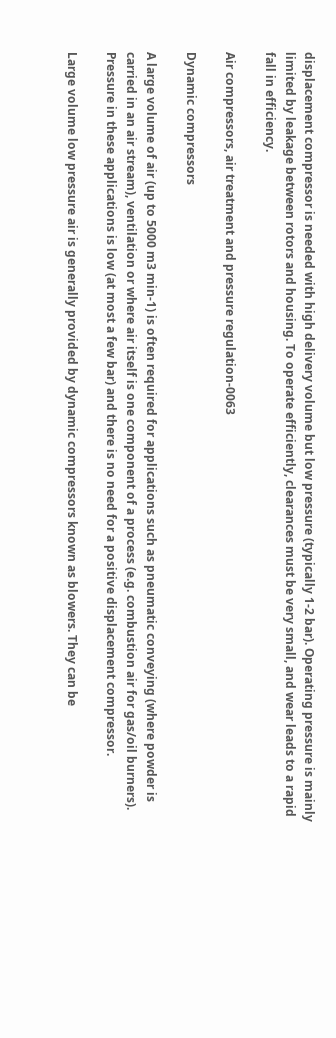displacement compressor is needed with high delivery volume but low pressure (typically 1-2 bar). Operating pressure is mainly limited by leakage between rotors and housing. To operate efficiently, clearances must be very small, and wear leads to a rapid fall in efficiency.

Air compressors, air treatment and pressure regulation-0063

Dynamic compressors

A large volume of air (up to 5000 m3 min-1) is often required for applications such as pneumatic conveying (where powder is carried in an air stream), ventilation or where air itself is one component of a process (e.g. combustion air for gas/oil burners). Pressure in these applications is low (at most a few bar) and there is no need for a positive displacement compressor.

Large volume low pressure air is generally provided by dynamic compressors known as blowers. They can be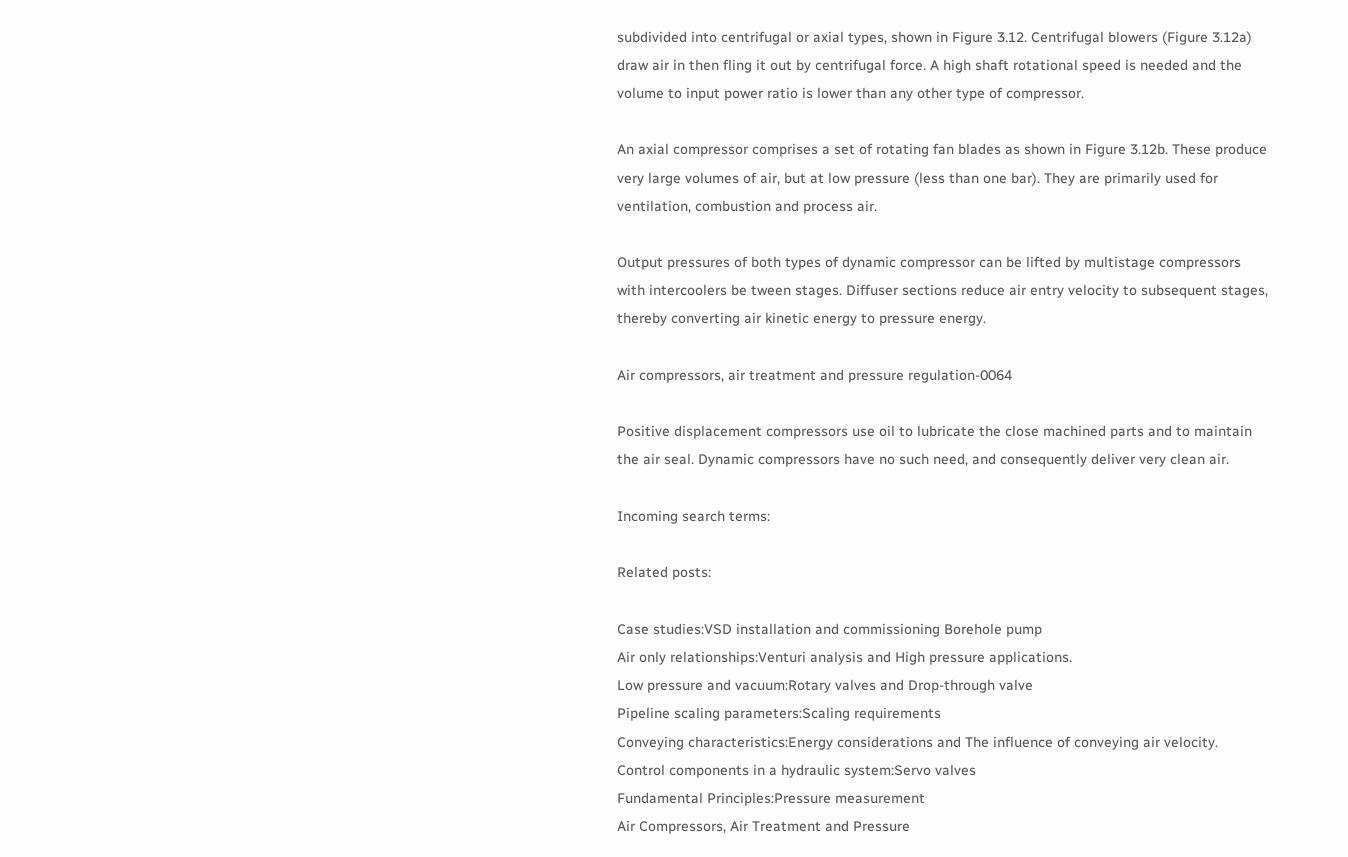subdivided into centrifugal or axial types, shown in Figure 3.12. Centrifugal blowers (Figure 3.12a) draw air in then fling it out by centrifugal force. A high shaft rotational speed is needed and the volume to input power ratio is lower than any other type of compressor.

An axial compressor comprises a set of rotating fan blades as shown in Figure 3.12b. These produce very large volumes of air, but at low pressure (less than one bar). They are primarily used for ventilation, combustion and process air.

Output pressures of both types of dynamic compressor can be lifted by multistage compressors with intercoolers be tween stages. Diffuser sections reduce air entry velocity to subsequent stages, thereby converting air kinetic energy to pressure energy.

Air compressors, air treatment and pressure regulation-0064

Positive displacement compressors use oil to lubricate the close machined parts and to maintain the air seal. Dynamic compressors have no such need, and consequently deliver very clean air.

Incoming search terms:

Related posts:

Case studies:VSD installation and commissioning Borehole pump
Air only relationships:Venturi analysis and High pressure applications.
Low pressure and vacuum:Rotary valves and Drop-through valve
Pipeline scaling parameters:Scaling requirements
Conveying characteristics:Energy considerations and The influence of conveying air velocity.
Control components in a hydraulic system:Servo valves
Fundamental Principles:Pressure measurement
Air Compressors, Air Treatment and Pressure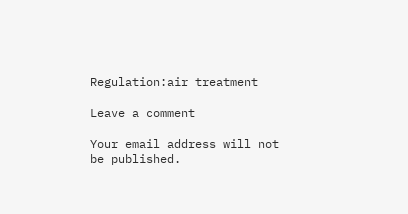Regulation:air treatment

Leave a comment

Your email address will not be published.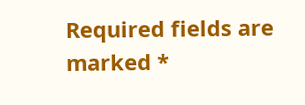Required fields are marked *